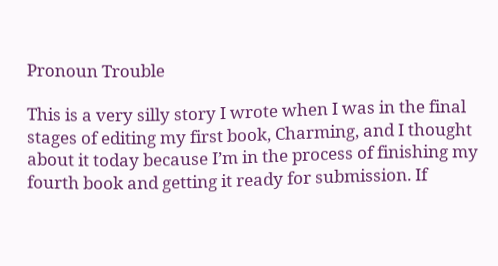Pronoun Trouble

This is a very silly story I wrote when I was in the final stages of editing my first book, Charming, and I thought about it today because I’m in the process of finishing my fourth book and getting it ready for submission. If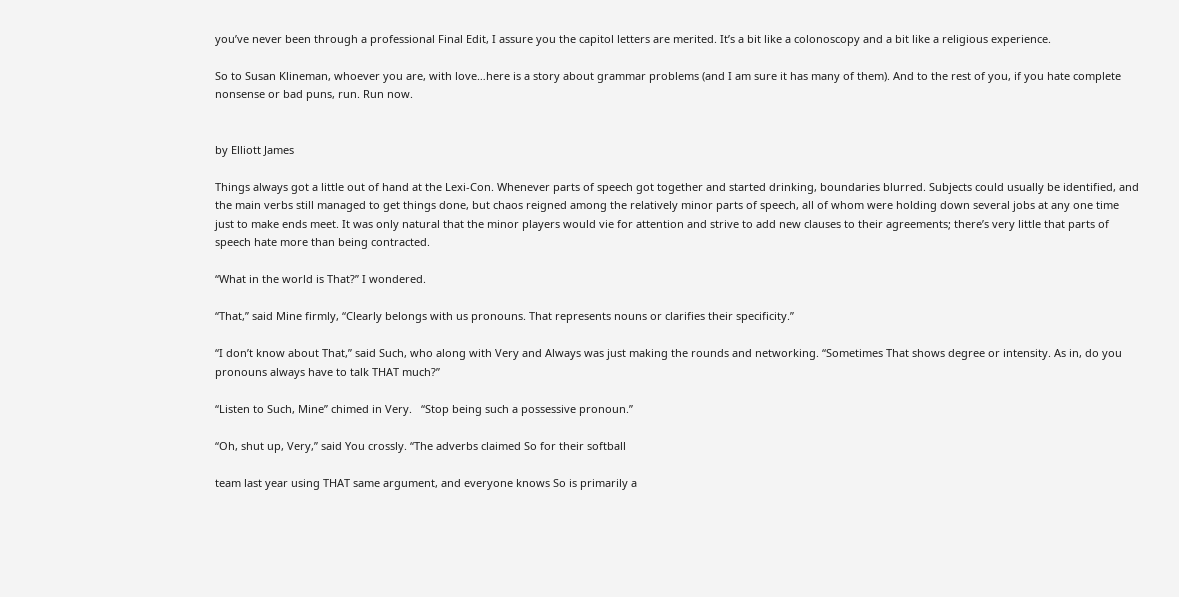you’ve never been through a professional Final Edit, I assure you the capitol letters are merited. It’s a bit like a colonoscopy and a bit like a religious experience.

So to Susan Klineman, whoever you are, with love…here is a story about grammar problems (and I am sure it has many of them). And to the rest of you, if you hate complete nonsense or bad puns, run. Run now.


by Elliott James

Things always got a little out of hand at the Lexi-Con. Whenever parts of speech got together and started drinking, boundaries blurred. Subjects could usually be identified, and the main verbs still managed to get things done, but chaos reigned among the relatively minor parts of speech, all of whom were holding down several jobs at any one time just to make ends meet. It was only natural that the minor players would vie for attention and strive to add new clauses to their agreements; there’s very little that parts of speech hate more than being contracted.

“What in the world is That?” I wondered.

“That,” said Mine firmly, “Clearly belongs with us pronouns. That represents nouns or clarifies their specificity.”

“I don’t know about That,” said Such, who along with Very and Always was just making the rounds and networking. “Sometimes That shows degree or intensity. As in, do you pronouns always have to talk THAT much?”

“Listen to Such, Mine” chimed in Very.   “Stop being such a possessive pronoun.”

“Oh, shut up, Very,” said You crossly. “The adverbs claimed So for their softball

team last year using THAT same argument, and everyone knows So is primarily a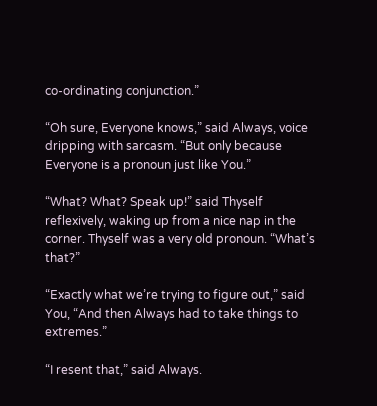co-ordinating conjunction.”

“Oh sure, Everyone knows,” said Always, voice dripping with sarcasm. “But only because Everyone is a pronoun just like You.”

“What? What? Speak up!” said Thyself reflexively, waking up from a nice nap in the corner. Thyself was a very old pronoun. “What’s that?”

“Exactly what we’re trying to figure out,” said You, “And then Always had to take things to extremes.”

“I resent that,” said Always.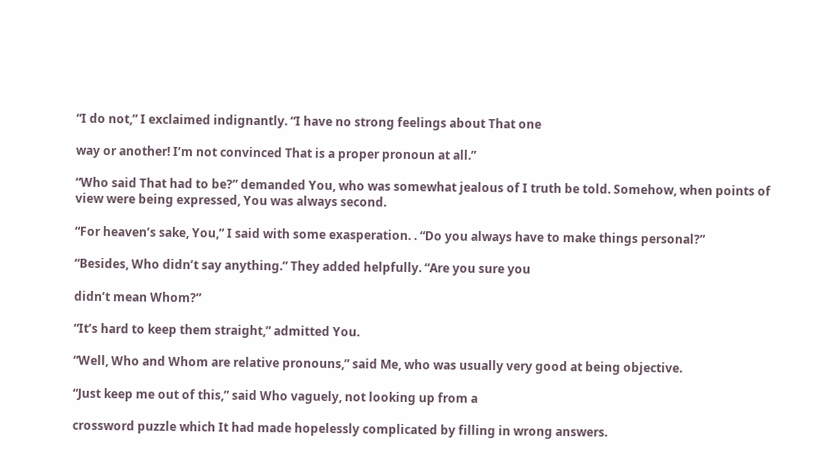“I do not,” I exclaimed indignantly. “I have no strong feelings about That one

way or another! I’m not convinced That is a proper pronoun at all.”

“Who said That had to be?” demanded You, who was somewhat jealous of I truth be told. Somehow, when points of view were being expressed, You was always second.

“For heaven’s sake, You,” I said with some exasperation. . “Do you always have to make things personal?”

“Besides, Who didn’t say anything.” They added helpfully. “Are you sure you

didn’t mean Whom?”

“It’s hard to keep them straight,” admitted You.

“Well, Who and Whom are relative pronouns,” said Me, who was usually very good at being objective.

“Just keep me out of this,” said Who vaguely, not looking up from a

crossword puzzle which It had made hopelessly complicated by filling in wrong answers.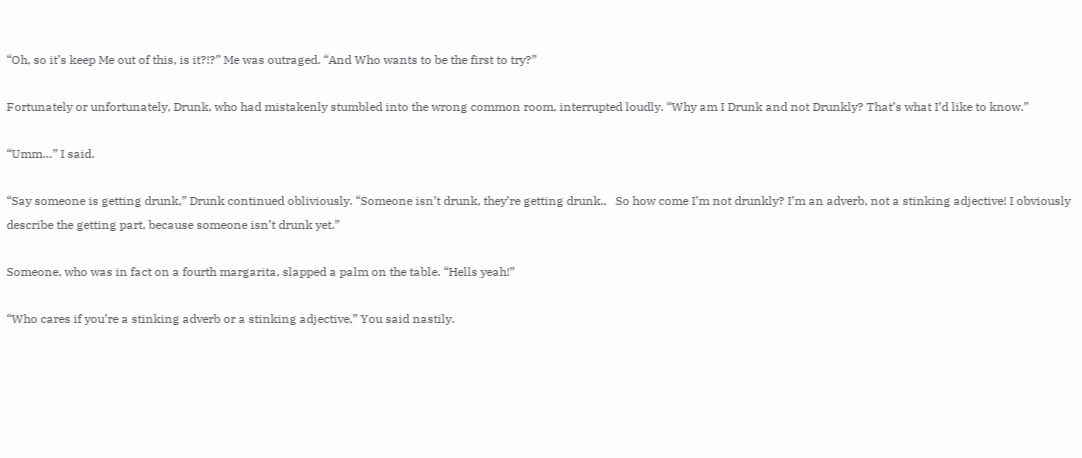“Oh, so it’s keep Me out of this, is it?!?” Me was outraged. “And Who wants to be the first to try?”

Fortunately or unfortunately, Drunk, who had mistakenly stumbled into the wrong common room, interrupted loudly. “Why am I Drunk and not Drunkly? That’s what I’d like to know.”

“Umm…” I said.

“Say someone is getting drunk,” Drunk continued obliviously. “Someone isn’t drunk, they’re getting drunk.,   So how come I’m not drunkly? I’m an adverb, not a stinking adjective! I obviously describe the getting part, because someone isn’t drunk yet.”

Someone, who was in fact on a fourth margarita, slapped a palm on the table. “Hells yeah!”

“Who cares if you’re a stinking adverb or a stinking adjective,” You said nastily.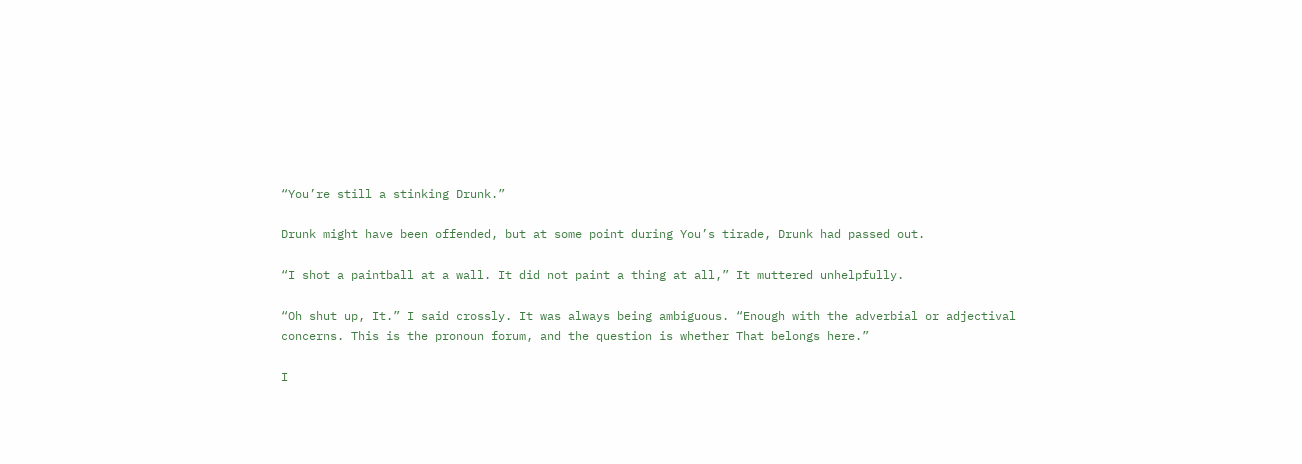“You’re still a stinking Drunk.”

Drunk might have been offended, but at some point during You’s tirade, Drunk had passed out.

“I shot a paintball at a wall. It did not paint a thing at all,” It muttered unhelpfully.

“Oh shut up, It.” I said crossly. It was always being ambiguous. “Enough with the adverbial or adjectival concerns. This is the pronoun forum, and the question is whether That belongs here.”

I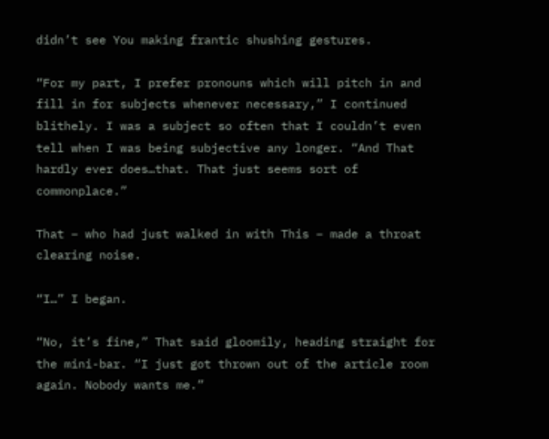didn’t see You making frantic shushing gestures.

“For my part, I prefer pronouns which will pitch in and fill in for subjects whenever necessary,” I continued blithely. I was a subject so often that I couldn’t even tell when I was being subjective any longer. “And That hardly ever does…that. That just seems sort of commonplace.”

That – who had just walked in with This – made a throat clearing noise.

“I…” I began.

“No, it’s fine,” That said gloomily, heading straight for the mini-bar. “I just got thrown out of the article room again. Nobody wants me.”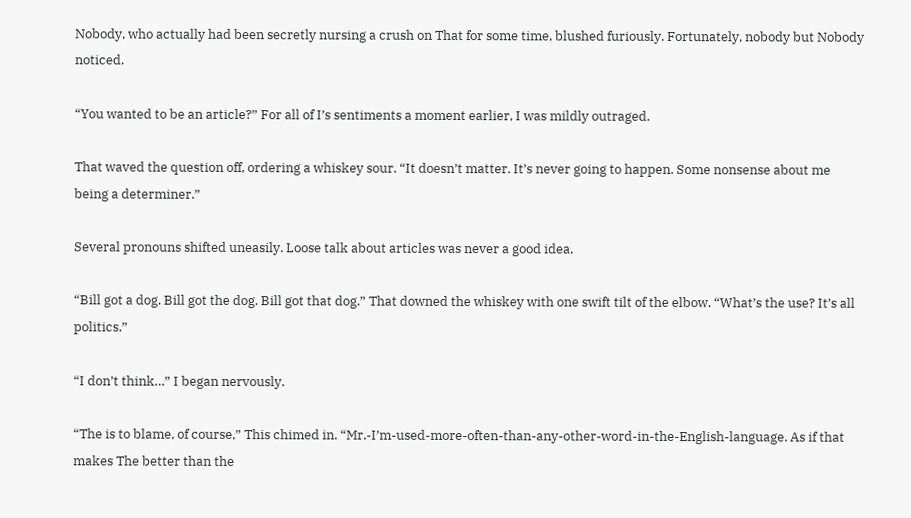Nobody, who actually had been secretly nursing a crush on That for some time, blushed furiously. Fortunately, nobody but Nobody noticed.

“You wanted to be an article?” For all of I’s sentiments a moment earlier, I was mildly outraged.

That waved the question off, ordering a whiskey sour. “It doesn’t matter. It’s never going to happen. Some nonsense about me being a determiner.”

Several pronouns shifted uneasily. Loose talk about articles was never a good idea.

“Bill got a dog. Bill got the dog. Bill got that dog.” That downed the whiskey with one swift tilt of the elbow. “What’s the use? It’s all politics.”

“I don’t think…” I began nervously.

“The is to blame, of course,” This chimed in. “Mr.-I’m-used-more-often-than-any-other-word-in-the-English-language. As if that makes The better than the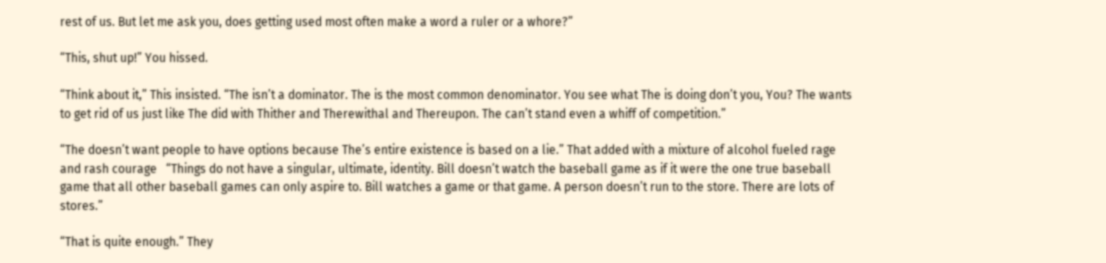rest of us. But let me ask you, does getting used most often make a word a ruler or a whore?”

“This, shut up!” You hissed.

“Think about it,” This insisted. “The isn’t a dominator. The is the most common denominator. You see what The is doing don’t you, You? The wants to get rid of us just like The did with Thither and Therewithal and Thereupon. The can’t stand even a whiff of competition.”

“The doesn’t want people to have options because The’s entire existence is based on a lie.” That added with a mixture of alcohol fueled rage and rash courage   “Things do not have a singular, ultimate, identity. Bill doesn’t watch the baseball game as if it were the one true baseball game that all other baseball games can only aspire to. Bill watches a game or that game. A person doesn’t run to the store. There are lots of stores.”

“That is quite enough.” They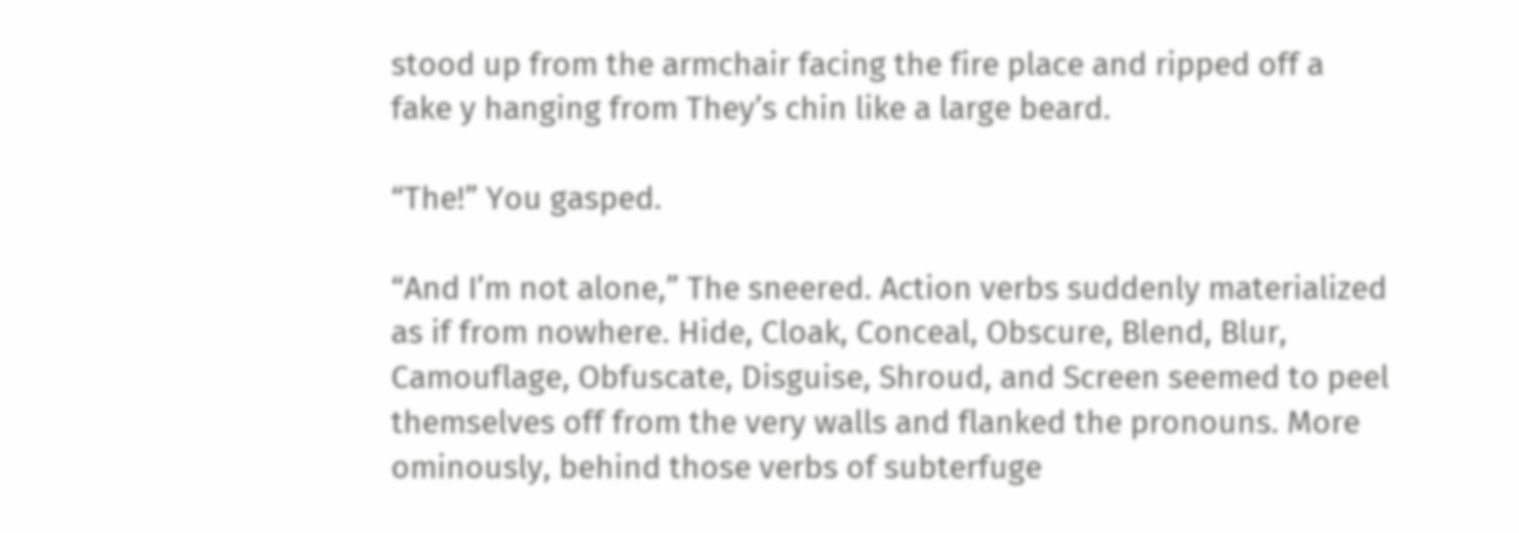stood up from the armchair facing the fire place and ripped off a fake y hanging from They’s chin like a large beard.

“The!” You gasped.

“And I’m not alone,” The sneered. Action verbs suddenly materialized as if from nowhere. Hide, Cloak, Conceal, Obscure, Blend, Blur, Camouflage, Obfuscate, Disguise, Shroud, and Screen seemed to peel themselves off from the very walls and flanked the pronouns. More ominously, behind those verbs of subterfuge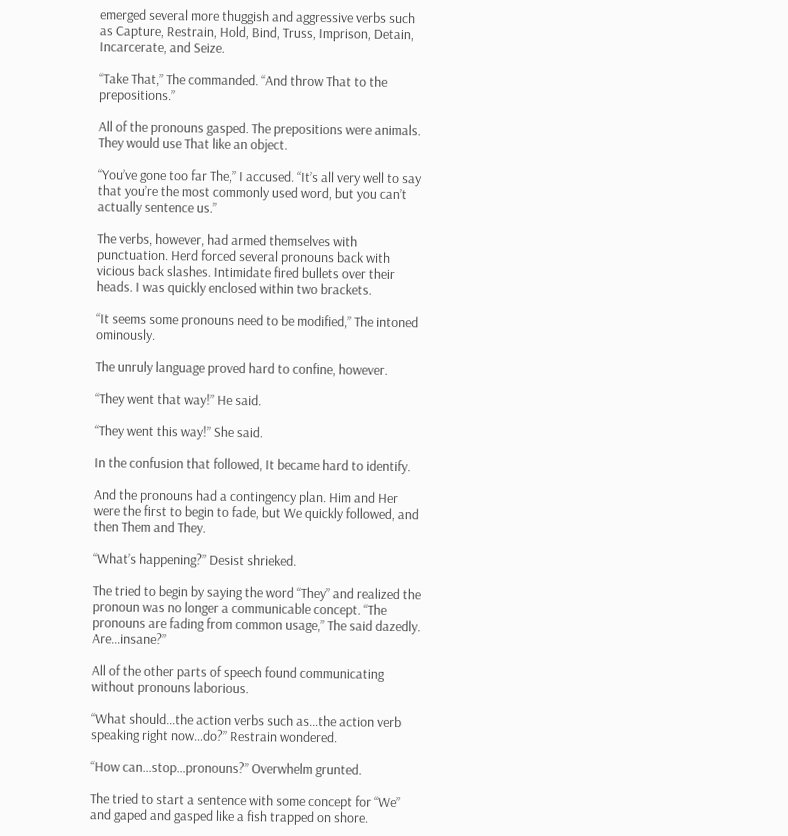emerged several more thuggish and aggressive verbs such as Capture, Restrain, Hold, Bind, Truss, Imprison, Detain, Incarcerate, and Seize.

“Take That,” The commanded. “And throw That to the prepositions.”

All of the pronouns gasped. The prepositions were animals. They would use That like an object.

“You’ve gone too far The,” I accused. “It’s all very well to say that you’re the most commonly used word, but you can’t actually sentence us.”

The verbs, however, had armed themselves with punctuation. Herd forced several pronouns back with vicious back slashes. Intimidate fired bullets over their heads. I was quickly enclosed within two brackets.

“It seems some pronouns need to be modified,” The intoned ominously.

The unruly language proved hard to confine, however.

“They went that way!” He said.

“They went this way!” She said.

In the confusion that followed, It became hard to identify.

And the pronouns had a contingency plan. Him and Her were the first to begin to fade, but We quickly followed, and then Them and They.

“What’s happening?” Desist shrieked.

The tried to begin by saying the word “They” and realized the pronoun was no longer a communicable concept. “The pronouns are fading from common usage,” The said dazedly. Are…insane?”

All of the other parts of speech found communicating without pronouns laborious.

“What should…the action verbs such as…the action verb speaking right now…do?” Restrain wondered.

“How can…stop…pronouns?” Overwhelm grunted.

The tried to start a sentence with some concept for “We” and gaped and gasped like a fish trapped on shore.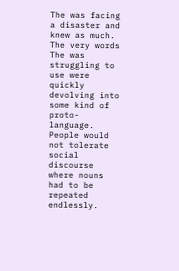The was facing a disaster and knew as much. The very words The was struggling to use were quickly devolving into some kind of proto-language. People would not tolerate social discourse where nouns had to be repeated endlessly.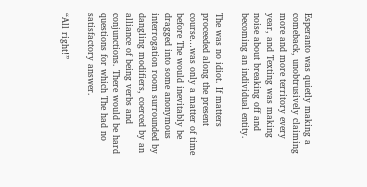Esperanto was quietly making a comeback, unobtrusively claiming more and more territory every year, and Texting was making noise about breaking off and becoming an individual entity.

The was no idiot. If matters proceeded along the present course…was only a matter of time before The would inevitably be dragged into some anonymous interrogation room surrounded by dangling modifiers, coerced by an alliance of being verbs and conjunctions. There would be hard questions for which The had no satisfactory answer.

“All right!”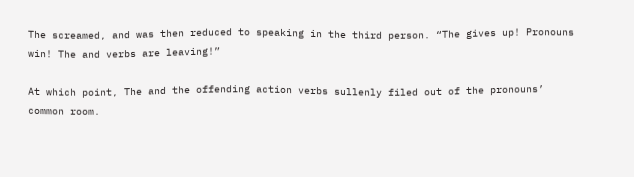The screamed, and was then reduced to speaking in the third person. “The gives up! Pronouns win! The and verbs are leaving!”

At which point, The and the offending action verbs sullenly filed out of the pronouns’ common room.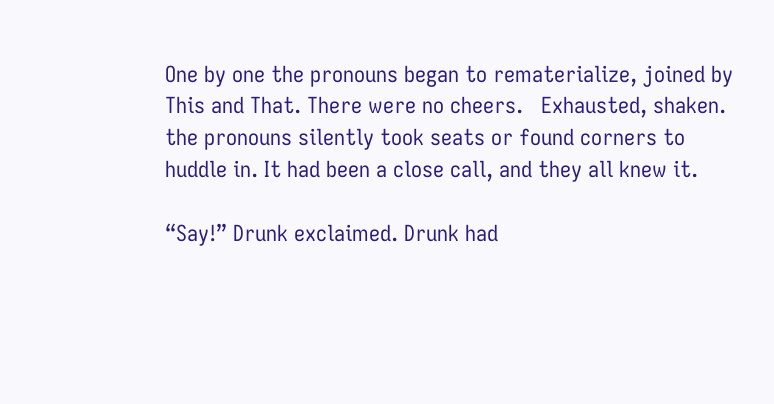One by one the pronouns began to rematerialize, joined by This and That. There were no cheers.   Exhausted, shaken. the pronouns silently took seats or found corners to huddle in. It had been a close call, and they all knew it.

“Say!” Drunk exclaimed. Drunk had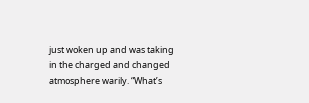just woken up and was taking in the charged and changed atmosphere warily. “What’s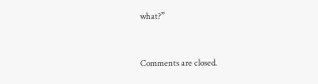what?”



Comments are closed.